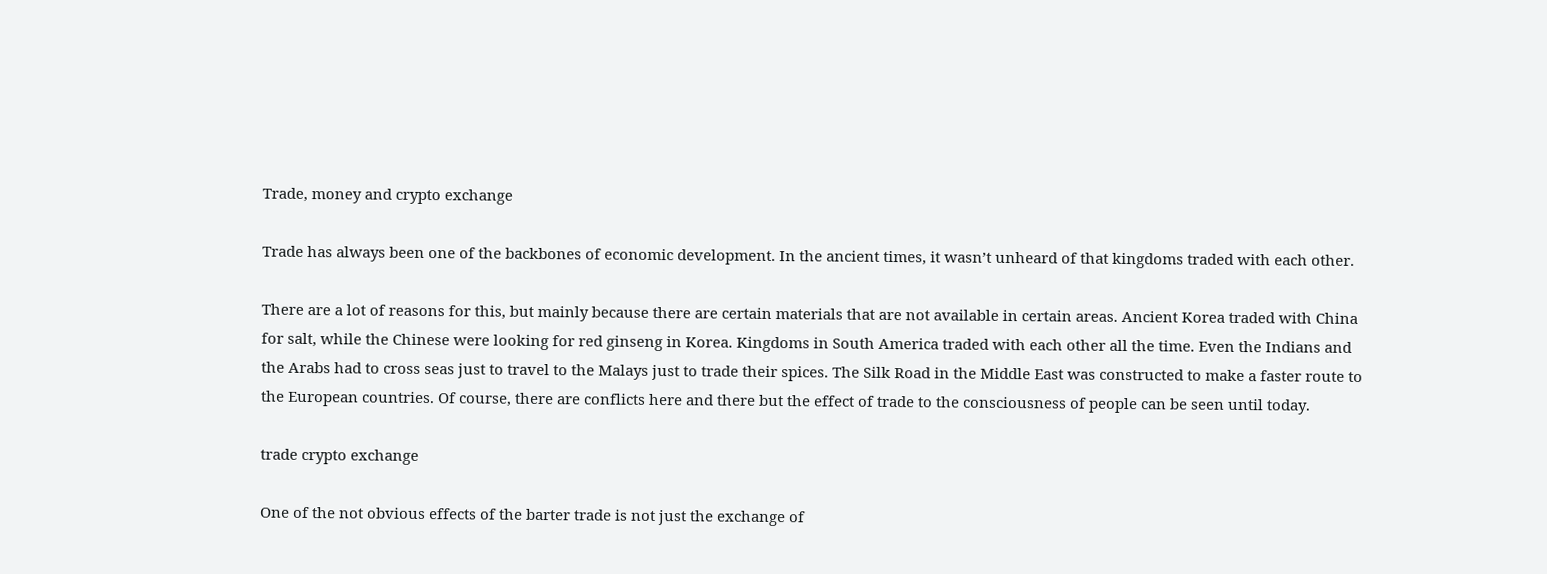Trade, money and crypto exchange

Trade has always been one of the backbones of economic development. In the ancient times, it wasn’t unheard of that kingdoms traded with each other.

There are a lot of reasons for this, but mainly because there are certain materials that are not available in certain areas. Ancient Korea traded with China for salt, while the Chinese were looking for red ginseng in Korea. Kingdoms in South America traded with each other all the time. Even the Indians and the Arabs had to cross seas just to travel to the Malays just to trade their spices. The Silk Road in the Middle East was constructed to make a faster route to the European countries. Of course, there are conflicts here and there but the effect of trade to the consciousness of people can be seen until today.

trade crypto exchange

One of the not obvious effects of the barter trade is not just the exchange of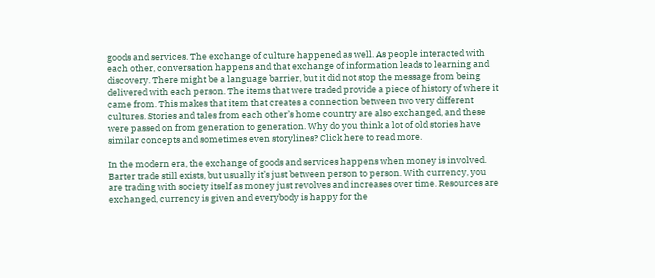goods and services. The exchange of culture happened as well. As people interacted with each other, conversation happens and that exchange of information leads to learning and discovery. There might be a language barrier, but it did not stop the message from being delivered with each person. The items that were traded provide a piece of history of where it came from. This makes that item that creates a connection between two very different cultures. Stories and tales from each other’s home country are also exchanged, and these were passed on from generation to generation. Why do you think a lot of old stories have similar concepts and sometimes even storylines? Click here to read more.

In the modern era, the exchange of goods and services happens when money is involved. Barter trade still exists, but usually it’s just between person to person. With currency, you are trading with society itself as money just revolves and increases over time. Resources are exchanged, currency is given and everybody is happy for the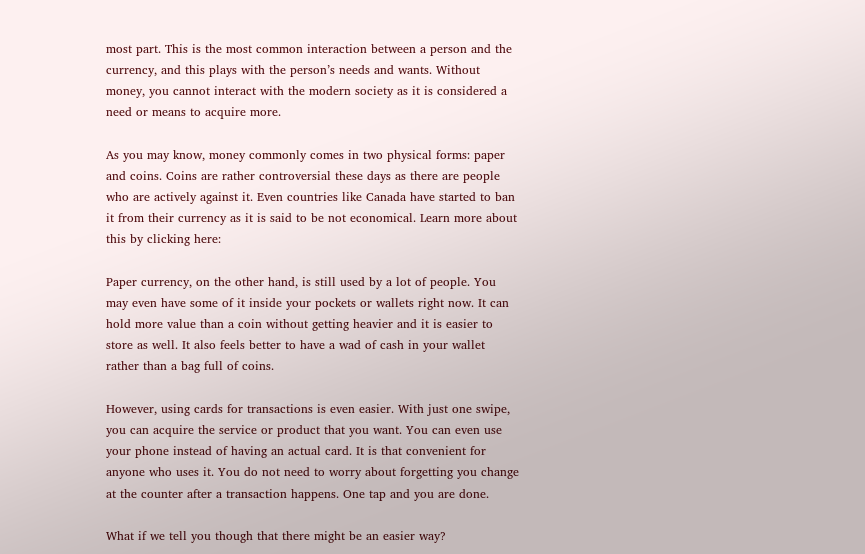most part. This is the most common interaction between a person and the currency, and this plays with the person’s needs and wants. Without money, you cannot interact with the modern society as it is considered a need or means to acquire more.

As you may know, money commonly comes in two physical forms: paper and coins. Coins are rather controversial these days as there are people who are actively against it. Even countries like Canada have started to ban it from their currency as it is said to be not economical. Learn more about this by clicking here:

Paper currency, on the other hand, is still used by a lot of people. You may even have some of it inside your pockets or wallets right now. It can hold more value than a coin without getting heavier and it is easier to store as well. It also feels better to have a wad of cash in your wallet rather than a bag full of coins.

However, using cards for transactions is even easier. With just one swipe, you can acquire the service or product that you want. You can even use your phone instead of having an actual card. It is that convenient for anyone who uses it. You do not need to worry about forgetting you change at the counter after a transaction happens. One tap and you are done.

What if we tell you though that there might be an easier way?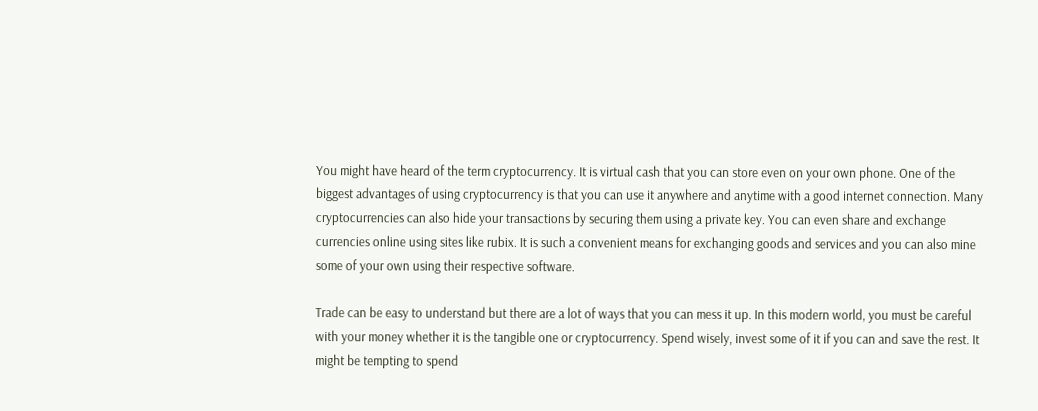You might have heard of the term cryptocurrency. It is virtual cash that you can store even on your own phone. One of the biggest advantages of using cryptocurrency is that you can use it anywhere and anytime with a good internet connection. Many cryptocurrencies can also hide your transactions by securing them using a private key. You can even share and exchange currencies online using sites like rubix. It is such a convenient means for exchanging goods and services and you can also mine some of your own using their respective software.

Trade can be easy to understand but there are a lot of ways that you can mess it up. In this modern world, you must be careful with your money whether it is the tangible one or cryptocurrency. Spend wisely, invest some of it if you can and save the rest. It might be tempting to spend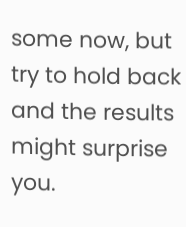some now, but try to hold back and the results might surprise you.